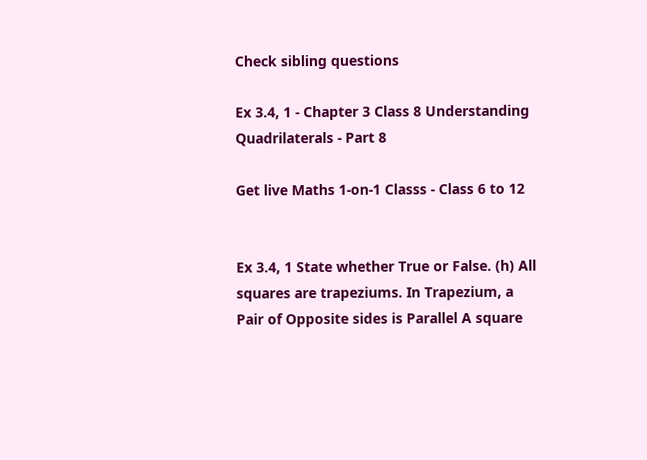Check sibling questions

Ex 3.4, 1 - Chapter 3 Class 8 Understanding Quadrilaterals - Part 8

Get live Maths 1-on-1 Classs - Class 6 to 12


Ex 3.4, 1 State whether True or False. (h) All squares are trapeziums. In Trapezium, a Pair of Opposite sides is Parallel A square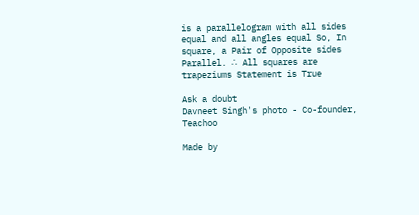is a parallelogram with all sides equal and all angles equal So, In square, a Pair of Opposite sides Parallel. ∴ All squares are trapeziums Statement is True

Ask a doubt
Davneet Singh's photo - Co-founder, Teachoo

Made by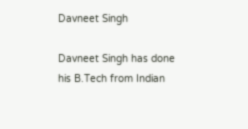Davneet Singh

Davneet Singh has done his B.Tech from Indian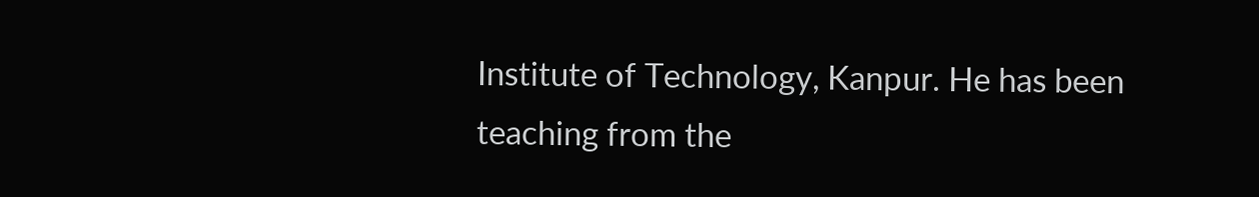Institute of Technology, Kanpur. He has been teaching from the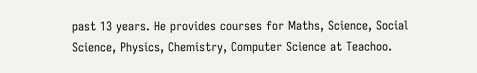past 13 years. He provides courses for Maths, Science, Social Science, Physics, Chemistry, Computer Science at Teachoo.